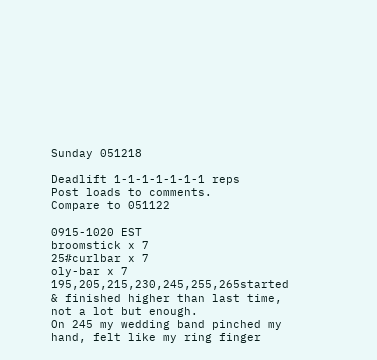Sunday 051218

Deadlift 1-1-1-1-1-1-1 reps
Post loads to comments.
Compare to 051122

0915-1020 EST
broomstick x 7
25#curlbar x 7
oly-bar x 7
195,205,215,230,245,255,265started & finished higher than last time, not a lot but enough.
On 245 my wedding band pinched my hand, felt like my ring finger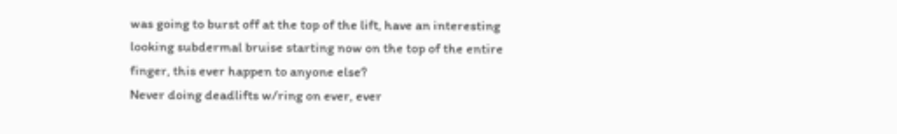was going to burst off at the top of the lift, have an interesting looking subdermal bruise starting now on the top of the entire finger, this ever happen to anyone else?
Never doing deadlifts w/ring on ever, ever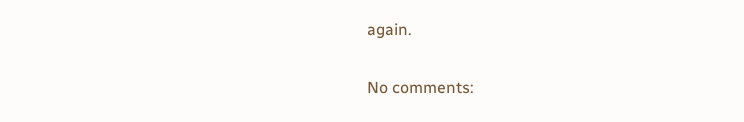again.

No comments: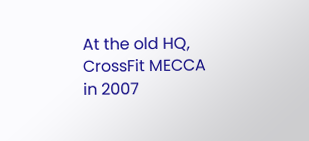At the old HQ, CrossFit MECCA in 2007